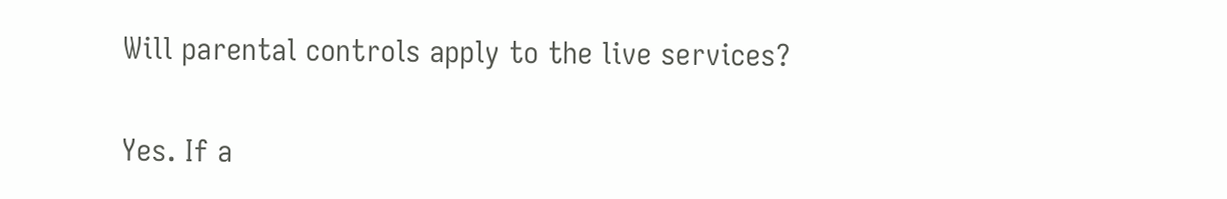Will parental controls apply to the live services?

Yes. If a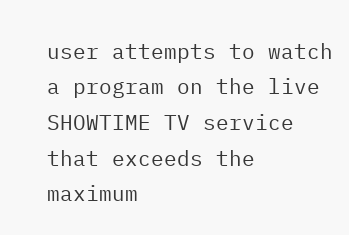user attempts to watch a program on the live SHOWTIME TV service that exceeds the maximum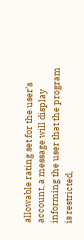allowable rating set for the user’s account, a message will display informing the user that the program is restricted,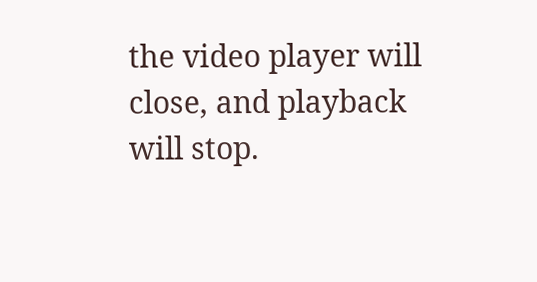the video player will close, and playback will stop.